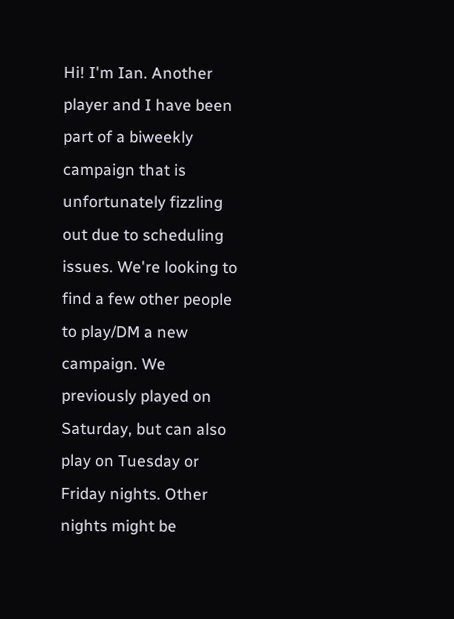Hi! I'm Ian. Another player and I have been part of a biweekly campaign that is unfortunately fizzling out due to scheduling issues. We're looking to find a few other people to play/DM a new campaign. We previously played on Saturday, but can also play on Tuesday or Friday nights. Other nights might be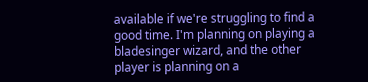available if we're struggling to find a good time. I'm planning on playing a bladesinger wizard, and the other player is planning on a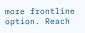more frontline option. Reach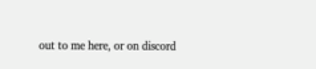out to me here, or on discord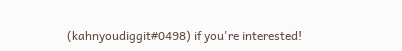(kahnyoudiggit#0498) if you're interested!